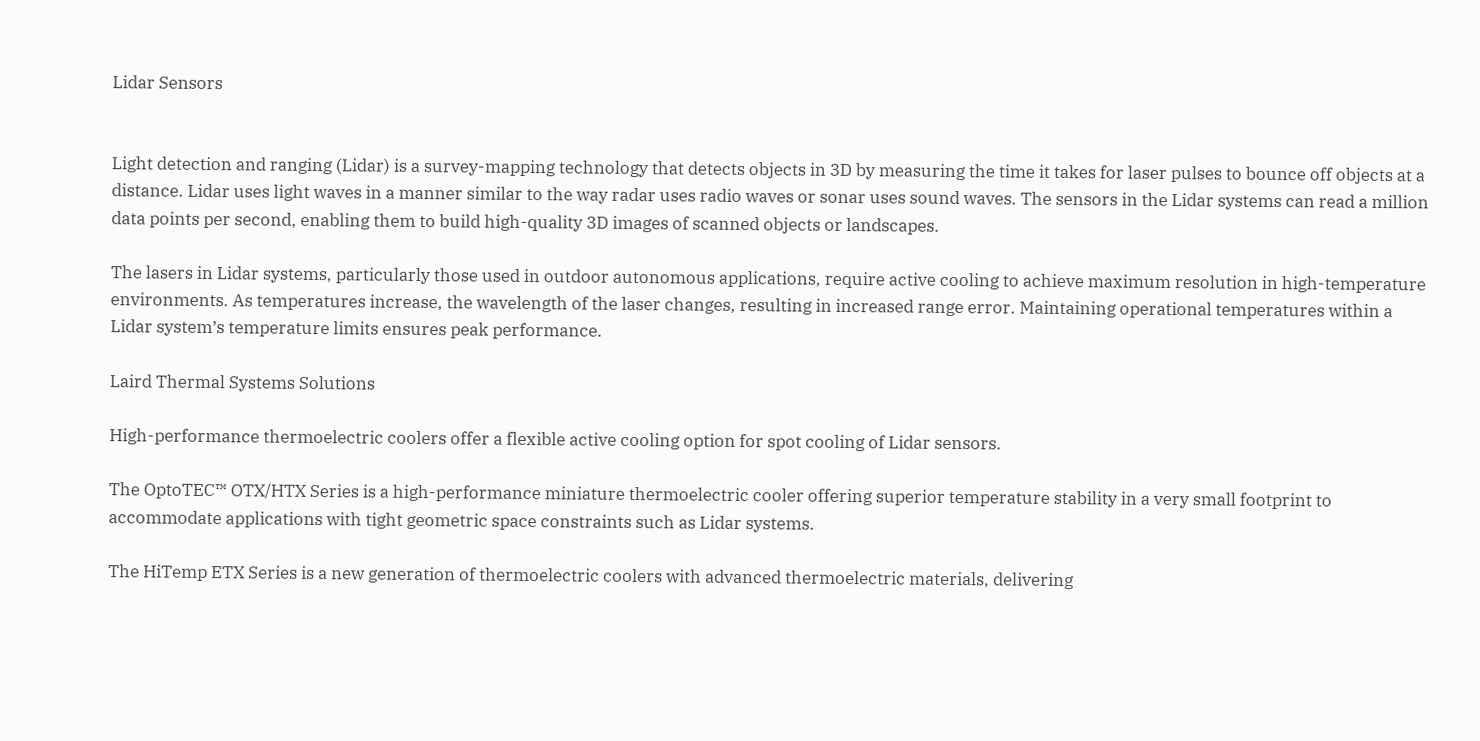Lidar Sensors


Light detection and ranging (Lidar) is a survey-mapping technology that detects objects in 3D by measuring the time it takes for laser pulses to bounce off objects at a distance. Lidar uses light waves in a manner similar to the way radar uses radio waves or sonar uses sound waves. The sensors in the Lidar systems can read a million data points per second, enabling them to build high-quality 3D images of scanned objects or landscapes.

The lasers in Lidar systems, particularly those used in outdoor autonomous applications, require active cooling to achieve maximum resolution in high-temperature environments. As temperatures increase, the wavelength of the laser changes, resulting in increased range error. Maintaining operational temperatures within a Lidar system’s temperature limits ensures peak performance.

Laird Thermal Systems Solutions

High-performance thermoelectric coolers offer a flexible active cooling option for spot cooling of Lidar sensors.

The OptoTEC™ OTX/HTX Series is a high-performance miniature thermoelectric cooler offering superior temperature stability in a very small footprint to accommodate applications with tight geometric space constraints such as Lidar systems.

The HiTemp ETX Series is a new generation of thermoelectric coolers with advanced thermoelectric materials, delivering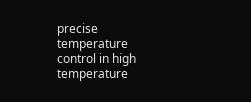precise temperature control in high temperature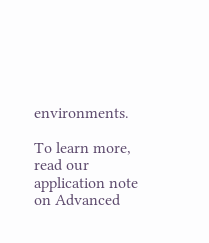environments.

To learn more, read our application note on Advanced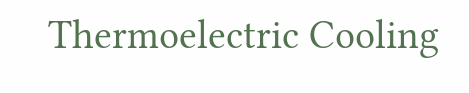Thermoelectric Cooling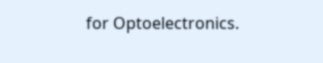for Optoelectronics.